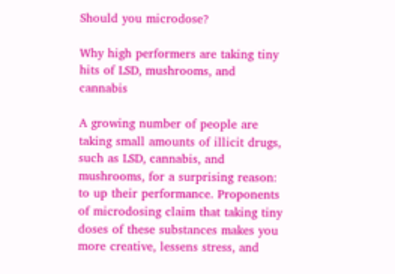Should you microdose?

Why high performers are taking tiny hits of LSD, mushrooms, and cannabis

A growing number of people are taking small amounts of illicit drugs, such as LSD, cannabis, and mushrooms, for a surprising reason: to up their performance. Proponents of microdosing claim that taking tiny doses of these substances makes you more creative, lessens stress, and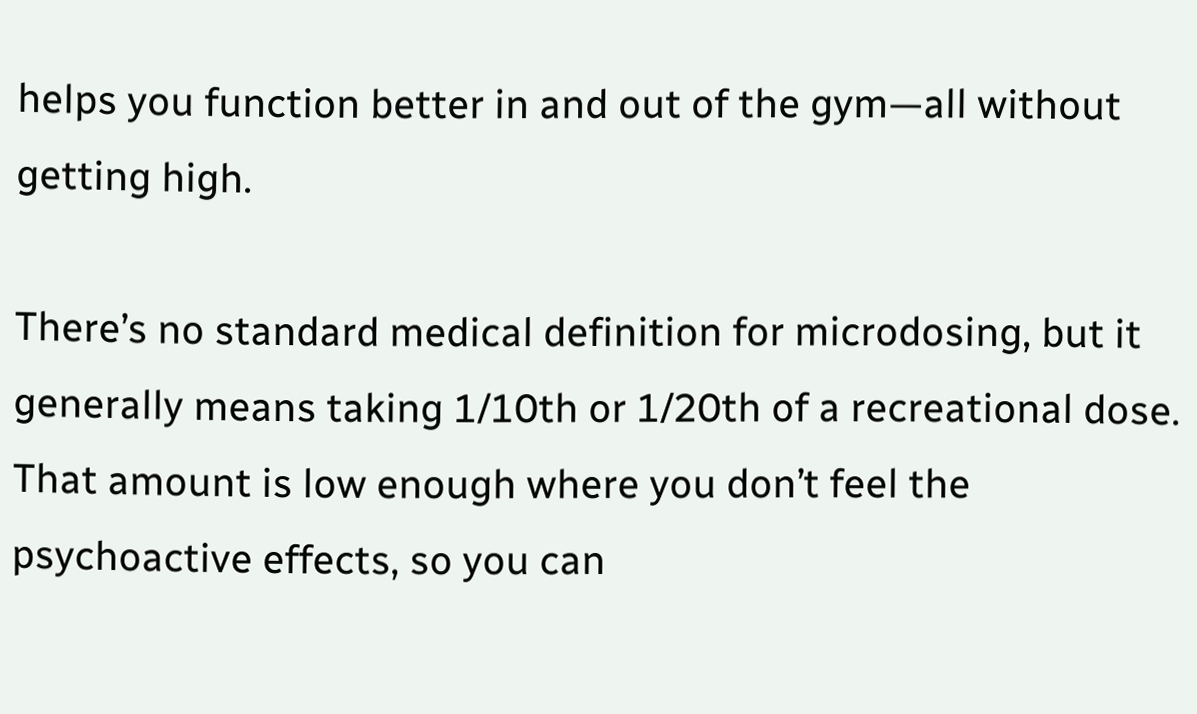helps you function better in and out of the gym—all without getting high.

There’s no standard medical definition for microdosing, but it generally means taking 1/10th or 1/20th of a recreational dose. That amount is low enough where you don’t feel the psychoactive effects, so you can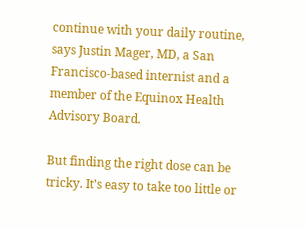continue with your daily routine, says Justin Mager, MD, a San Francisco-based internist and a member of the Equinox Health Advisory Board.

But finding the right dose can be tricky. It’s easy to take too little or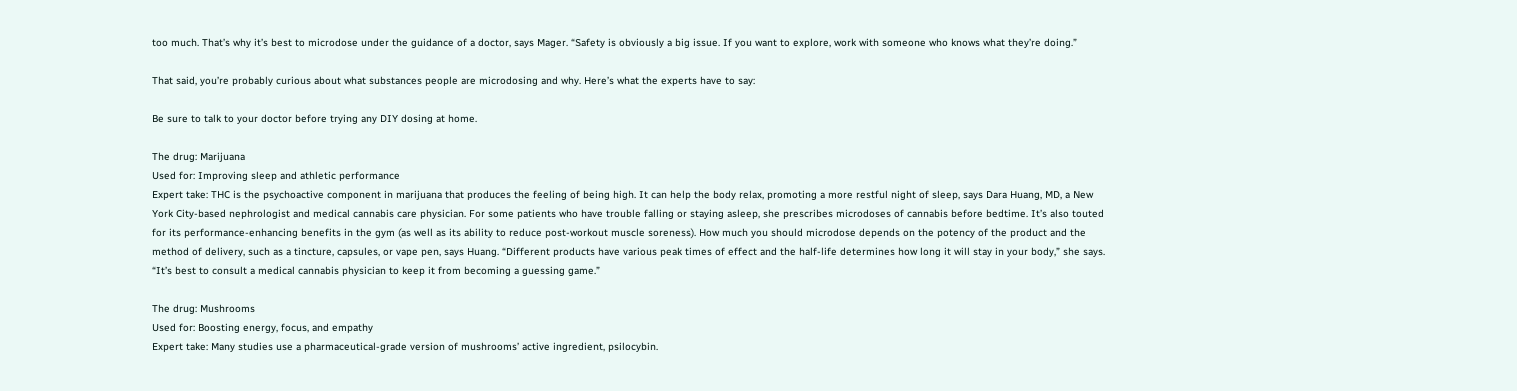too much. That’s why it’s best to microdose under the guidance of a doctor, says Mager. “Safety is obviously a big issue. If you want to explore, work with someone who knows what they’re doing.”

That said, you’re probably curious about what substances people are microdosing and why. Here’s what the experts have to say:

Be sure to talk to your doctor before trying any DIY dosing at home.

The drug: Marijuana
Used for: Improving sleep and athletic performance
Expert take: THC is the psychoactive component in marijuana that produces the feeling of being high. It can help the body relax, promoting a more restful night of sleep, says Dara Huang, MD, a New York City-based nephrologist and medical cannabis care physician. For some patients who have trouble falling or staying asleep, she prescribes microdoses of cannabis before bedtime. It’s also touted for its performance-enhancing benefits in the gym (as well as its ability to reduce post-workout muscle soreness). How much you should microdose depends on the potency of the product and the method of delivery, such as a tincture, capsules, or vape pen, says Huang. “Different products have various peak times of effect and the half-life determines how long it will stay in your body,” she says. “It’s best to consult a medical cannabis physician to keep it from becoming a guessing game.”

The drug: Mushrooms
Used for: Boosting energy, focus, and empathy
Expert take: Many studies use a pharmaceutical-grade version of mushrooms’ active ingredient, psilocybin.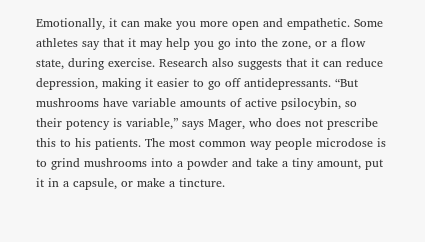Emotionally, it can make you more open and empathetic. Some athletes say that it may help you go into the zone, or a flow state, during exercise. Research also suggests that it can reduce depression, making it easier to go off antidepressants. “But mushrooms have variable amounts of active psilocybin, so their potency is variable,” says Mager, who does not prescribe this to his patients. The most common way people microdose is to grind mushrooms into a powder and take a tiny amount, put it in a capsule, or make a tincture.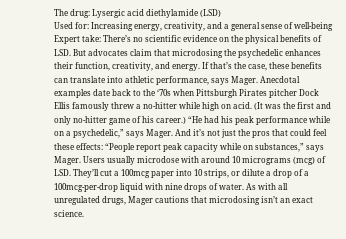The drug: Lysergic acid diethylamide (LSD)
Used for: Increasing energy, creativity, and a general sense of well-being
Expert take: There’s no scientific evidence on the physical benefits of LSD. But advocates claim that microdosing the psychedelic enhances their function, creativity, and energy. If that’s the case, these benefits can translate into athletic performance, says Mager. Anecdotal examples date back to the ‘70s when Pittsburgh Pirates pitcher Dock Ellis famously threw a no-hitter while high on acid. (It was the first and only no-hitter game of his career.) “He had his peak performance while on a psychedelic,” says Mager. And it’s not just the pros that could feel these effects: “People report peak capacity while on substances,” says Mager. Users usually microdose with around 10 micrograms (mcg) of LSD. They’ll cut a 100mcg paper into 10 strips, or dilute a drop of a 100mcg-per-drop liquid with nine drops of water. As with all unregulated drugs, Mager cautions that microdosing isn’t an exact science.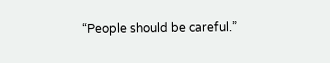“People should be careful.”